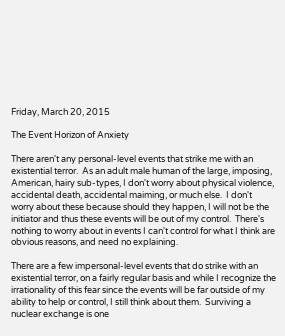Friday, March 20, 2015

The Event Horizon of Anxiety

There aren't any personal-level events that strike me with an existential terror.  As an adult male human of the large, imposing, American, hairy sub-types, I don't worry about physical violence, accidental death, accidental maiming, or much else.  I don't worry about these because should they happen, I will not be the initiator and thus these events will be out of my control.  There's nothing to worry about in events I can't control for what I think are obvious reasons, and need no explaining.

There are a few impersonal-level events that do strike with an existential terror, on a fairly regular basis and while I recognize the irrationality of this fear since the events will be far outside of my ability to help or control, I still think about them.  Surviving a nuclear exchange is one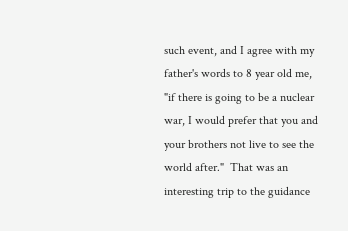such event, and I agree with my father's words to 8 year old me, "if there is going to be a nuclear war, I would prefer that you and your brothers not live to see the world after."  That was an interesting trip to the guidance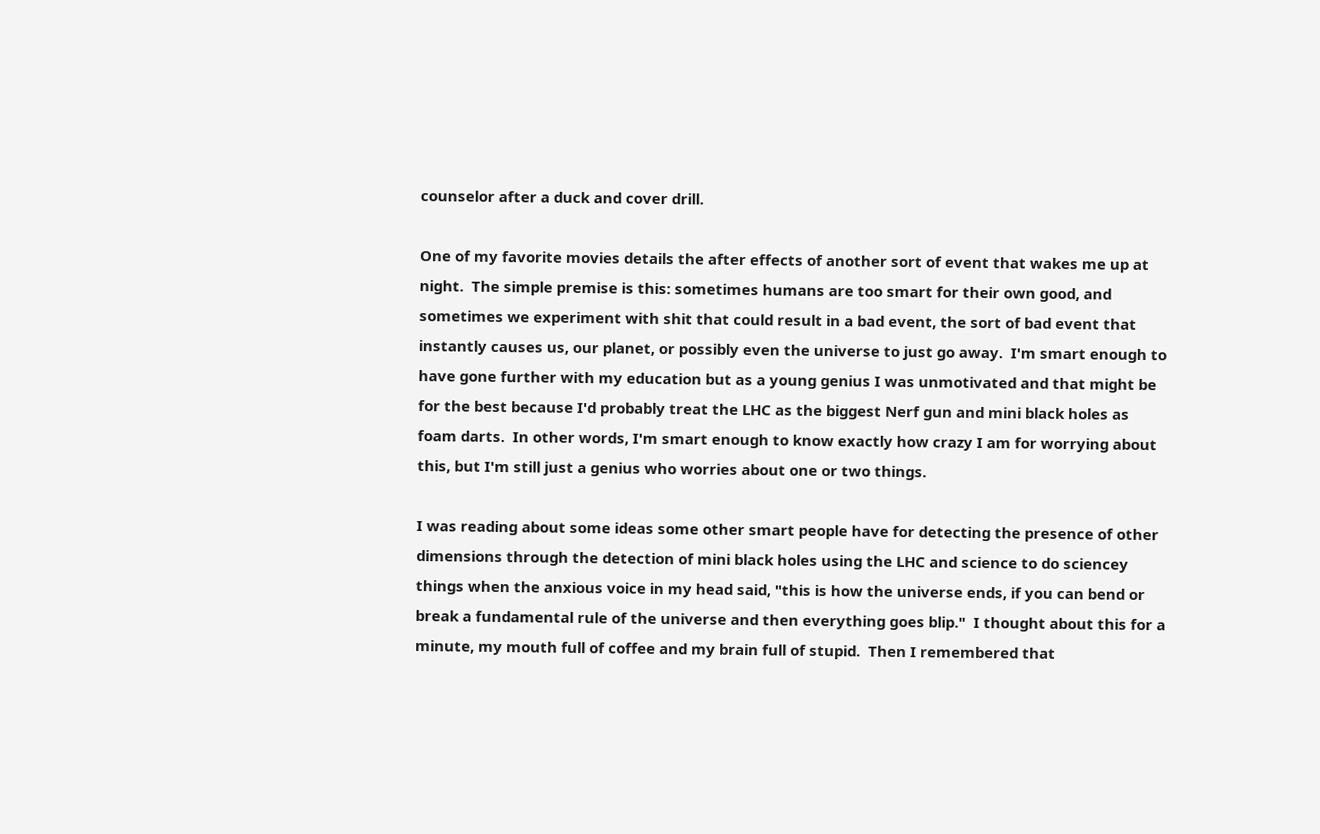counselor after a duck and cover drill.

One of my favorite movies details the after effects of another sort of event that wakes me up at night.  The simple premise is this: sometimes humans are too smart for their own good, and sometimes we experiment with shit that could result in a bad event, the sort of bad event that instantly causes us, our planet, or possibly even the universe to just go away.  I'm smart enough to have gone further with my education but as a young genius I was unmotivated and that might be for the best because I'd probably treat the LHC as the biggest Nerf gun and mini black holes as foam darts.  In other words, I'm smart enough to know exactly how crazy I am for worrying about this, but I'm still just a genius who worries about one or two things.

I was reading about some ideas some other smart people have for detecting the presence of other dimensions through the detection of mini black holes using the LHC and science to do sciencey things when the anxious voice in my head said, "this is how the universe ends, if you can bend or break a fundamental rule of the universe and then everything goes blip."  I thought about this for a minute, my mouth full of coffee and my brain full of stupid.  Then I remembered that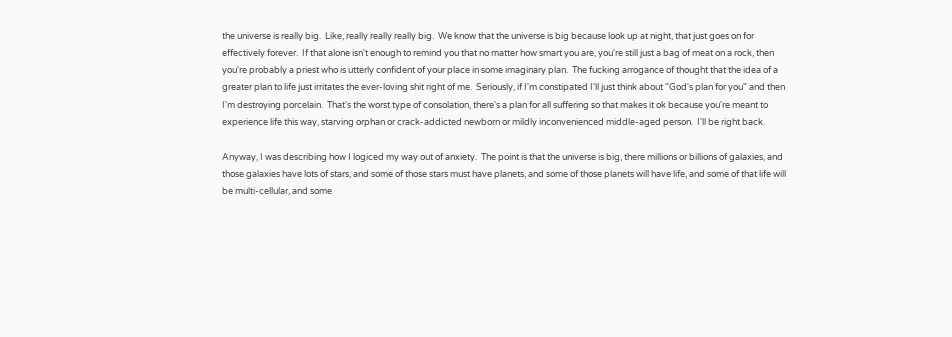the universe is really big.  Like, really really really big.  We know that the universe is big because look up at night, that just goes on for effectively forever.  If that alone isn't enough to remind you that no matter how smart you are, you're still just a bag of meat on a rock, then you're probably a priest who is utterly confident of your place in some imaginary plan.  The fucking arrogance of thought that the idea of a greater plan to life just irritates the ever-loving shit right of me.  Seriously, if I'm constipated I'll just think about "God's plan for you" and then I'm destroying porcelain.  That's the worst type of consolation, there's a plan for all suffering so that makes it ok because you're meant to experience life this way, starving orphan or crack-addicted newborn or mildly inconvenienced middle-aged person.  I'll be right back.

Anyway, I was describing how I logiced my way out of anxiety.  The point is that the universe is big, there millions or billions of galaxies, and those galaxies have lots of stars, and some of those stars must have planets, and some of those planets will have life, and some of that life will be multi-cellular, and some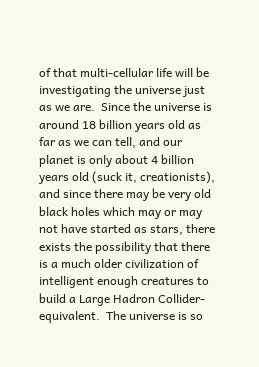of that multi-cellular life will be investigating the universe just as we are.  Since the universe is around 18 billion years old as far as we can tell, and our planet is only about 4 billion years old (suck it, creationists), and since there may be very old black holes which may or may not have started as stars, there exists the possibility that there is a much older civilization of intelligent enough creatures to build a Large Hadron Collider-equivalent.  The universe is so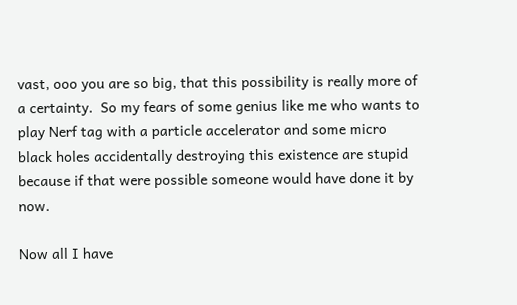vast, ooo you are so big, that this possibility is really more of a certainty.  So my fears of some genius like me who wants to play Nerf tag with a particle accelerator and some micro black holes accidentally destroying this existence are stupid because if that were possible someone would have done it by now.

Now all I have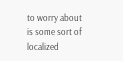to worry about is some sort of localized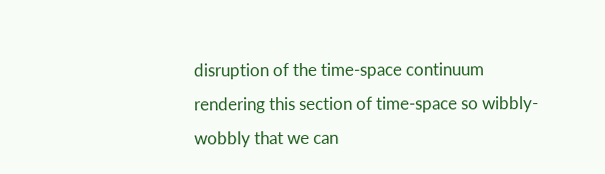disruption of the time-space continuum rendering this section of time-space so wibbly-wobbly that we can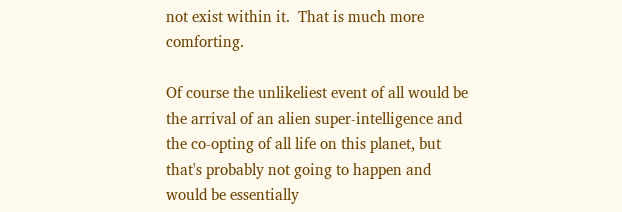not exist within it.  That is much more comforting.

Of course the unlikeliest event of all would be the arrival of an alien super-intelligence and the co-opting of all life on this planet, but that's probably not going to happen and would be essentially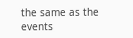the same as the events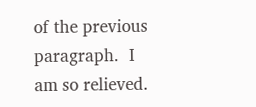of the previous paragraph.  I am so relieved.